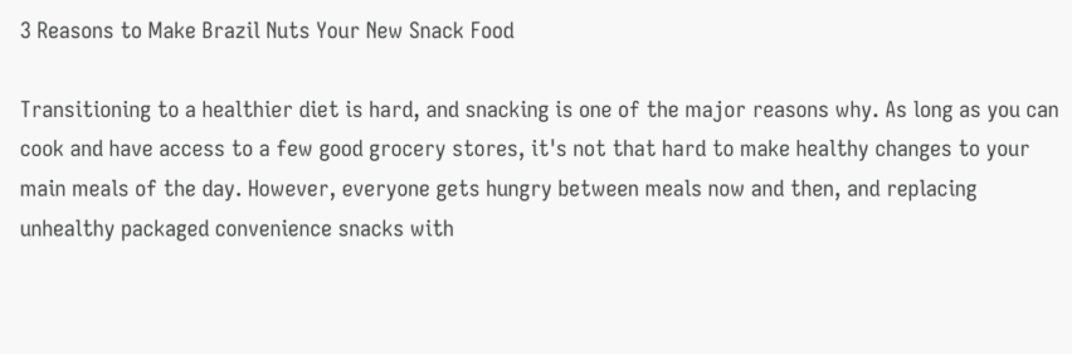3 Reasons to Make Brazil Nuts Your New Snack Food

Transitioning to a healthier diet is hard, and snacking is one of the major reasons why. As long as you can cook and have access to a few good grocery stores, it's not that hard to make healthy changes to your main meals of the day. However, everyone gets hungry between meals now and then, and replacing unhealthy packaged convenience snacks with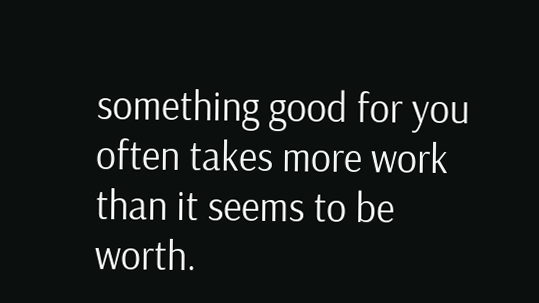something good for you often takes more work than it seems to be worth.